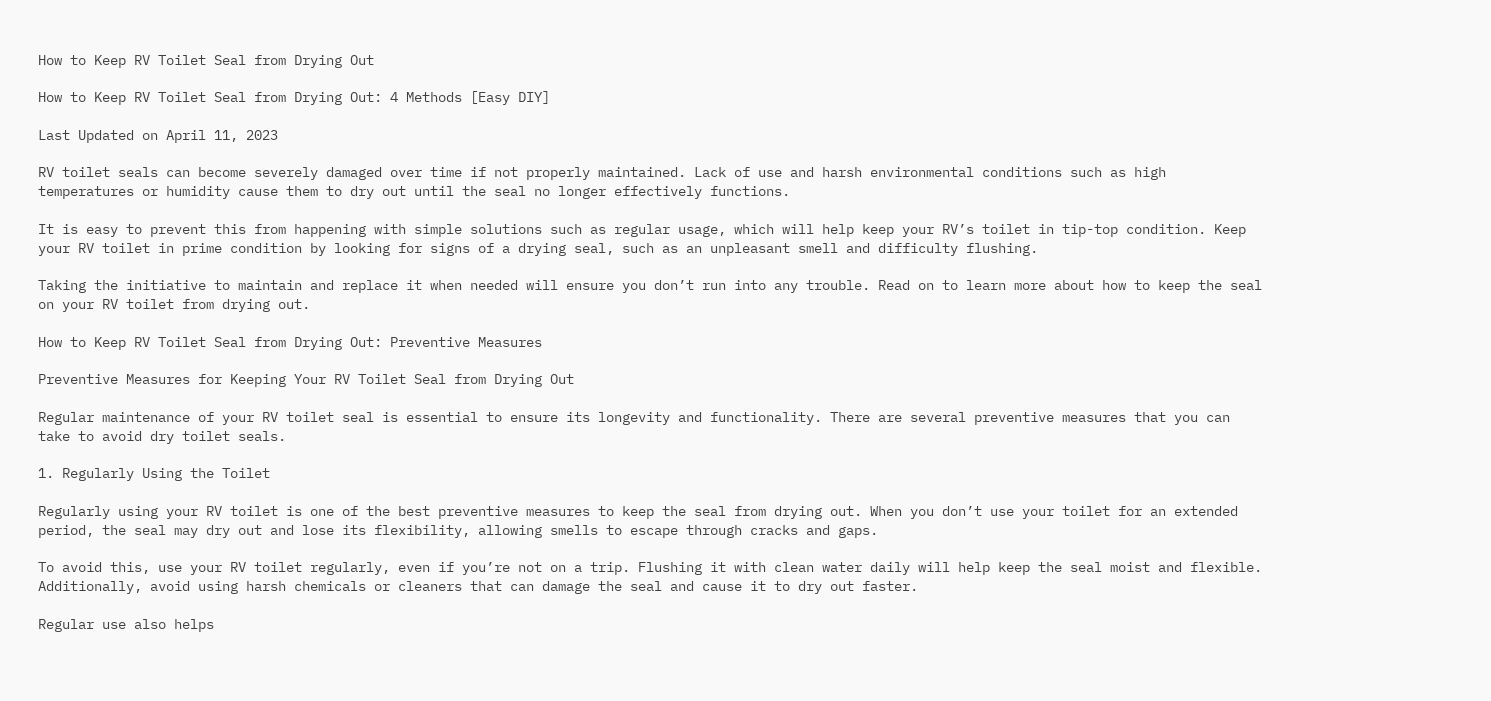How to Keep RV Toilet Seal from Drying Out

How to Keep RV Toilet Seal from Drying Out: 4 Methods [Easy DIY]

Last Updated on April 11, 2023

RV toilet seals can become severely damaged over time if not properly maintained. Lack of use and harsh environmental conditions such as high temperatures or humidity cause them to dry out until the seal no longer effectively functions.

It is easy to prevent this from happening with simple solutions such as regular usage, which will help keep your RV’s toilet in tip-top condition. Keep your RV toilet in prime condition by looking for signs of a drying seal, such as an unpleasant smell and difficulty flushing.

Taking the initiative to maintain and replace it when needed will ensure you don’t run into any trouble. Read on to learn more about how to keep the seal on your RV toilet from drying out.

How to Keep RV Toilet Seal from Drying Out: Preventive Measures

Preventive Measures for Keeping Your RV Toilet Seal from Drying Out

Regular maintenance of your RV toilet seal is essential to ensure its longevity and functionality. There are several preventive measures that you can take to avoid dry toilet seals.

1. Regularly Using the Toilet

Regularly using your RV toilet is one of the best preventive measures to keep the seal from drying out. When you don’t use your toilet for an extended period, the seal may dry out and lose its flexibility, allowing smells to escape through cracks and gaps.

To avoid this, use your RV toilet regularly, even if you’re not on a trip. Flushing it with clean water daily will help keep the seal moist and flexible. Additionally, avoid using harsh chemicals or cleaners that can damage the seal and cause it to dry out faster.

Regular use also helps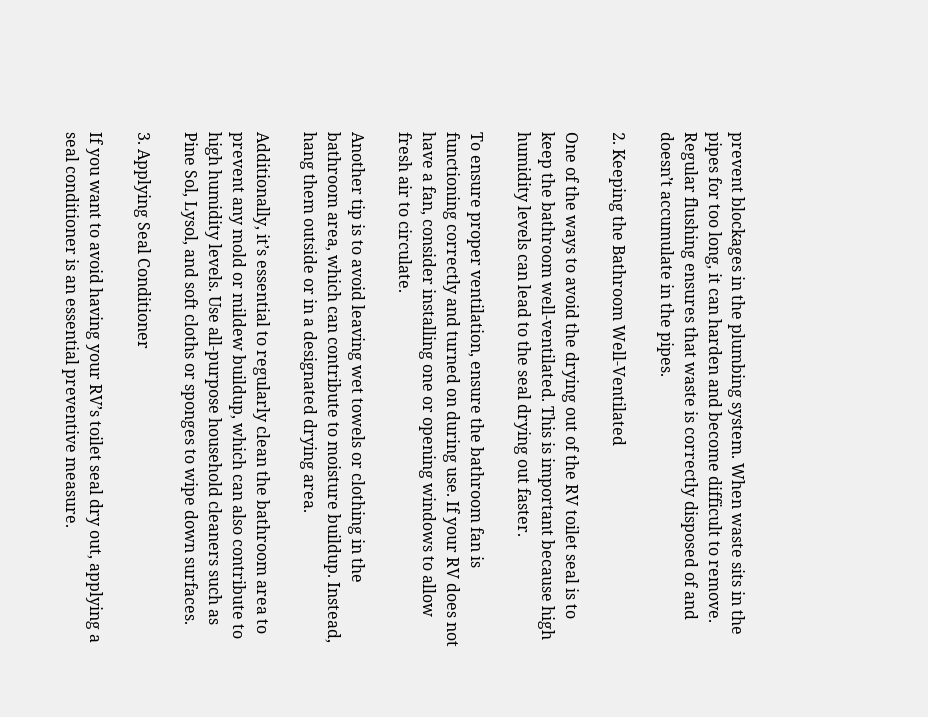prevent blockages in the plumbing system. When waste sits in the pipes for too long, it can harden and become difficult to remove. Regular flushing ensures that waste is correctly disposed of and doesn’t accumulate in the pipes.

2. Keeping the Bathroom Well-Ventilated

One of the ways to avoid the drying out of the RV toilet seal is to keep the bathroom well-ventilated. This is important because high humidity levels can lead to the seal drying out faster.

To ensure proper ventilation, ensure the bathroom fan is functioning correctly and turned on during use. If your RV does not have a fan, consider installing one or opening windows to allow fresh air to circulate.

Another tip is to avoid leaving wet towels or clothing in the bathroom area, which can contribute to moisture buildup. Instead, hang them outside or in a designated drying area.

Additionally, it’s essential to regularly clean the bathroom area to prevent any mold or mildew buildup, which can also contribute to high humidity levels. Use all-purpose household cleaners such as Pine Sol, Lysol, and soft cloths or sponges to wipe down surfaces.

3. Applying Seal Conditioner

If you want to avoid having your RV’s toilet seal dry out, applying a seal conditioner is an essential preventive measure.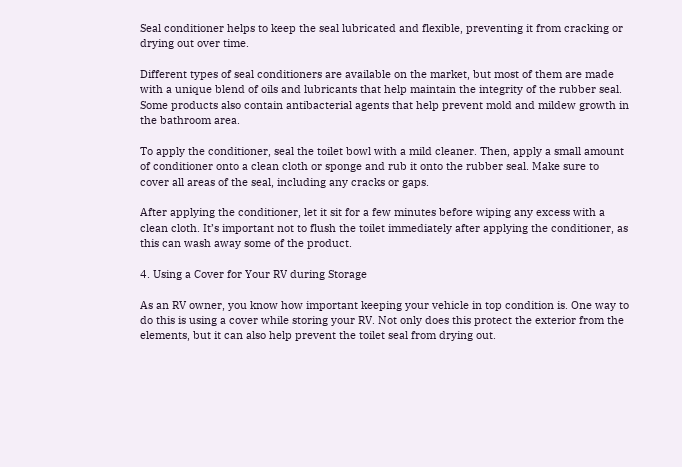Seal conditioner helps to keep the seal lubricated and flexible, preventing it from cracking or drying out over time.

Different types of seal conditioners are available on the market, but most of them are made with a unique blend of oils and lubricants that help maintain the integrity of the rubber seal. Some products also contain antibacterial agents that help prevent mold and mildew growth in the bathroom area.

To apply the conditioner, seal the toilet bowl with a mild cleaner. Then, apply a small amount of conditioner onto a clean cloth or sponge and rub it onto the rubber seal. Make sure to cover all areas of the seal, including any cracks or gaps.

After applying the conditioner, let it sit for a few minutes before wiping any excess with a clean cloth. It’s important not to flush the toilet immediately after applying the conditioner, as this can wash away some of the product.

4. Using a Cover for Your RV during Storage

As an RV owner, you know how important keeping your vehicle in top condition is. One way to do this is using a cover while storing your RV. Not only does this protect the exterior from the elements, but it can also help prevent the toilet seal from drying out.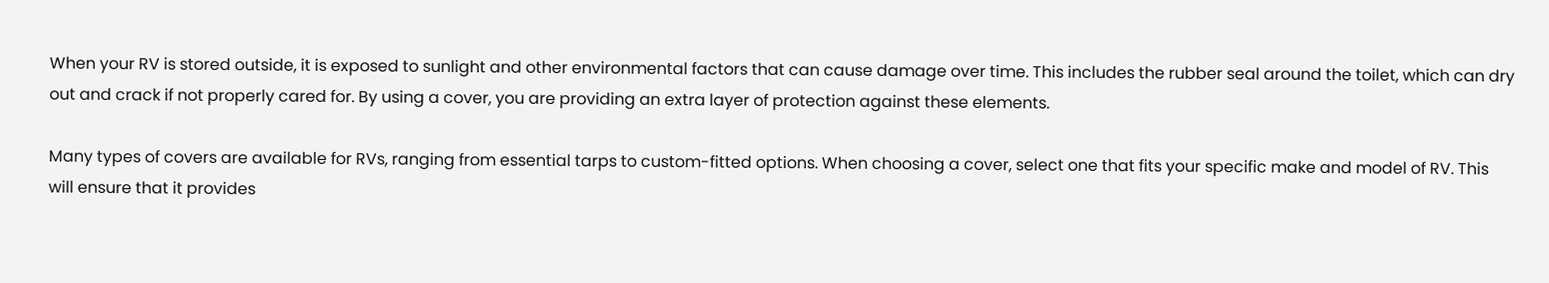When your RV is stored outside, it is exposed to sunlight and other environmental factors that can cause damage over time. This includes the rubber seal around the toilet, which can dry out and crack if not properly cared for. By using a cover, you are providing an extra layer of protection against these elements.

Many types of covers are available for RVs, ranging from essential tarps to custom-fitted options. When choosing a cover, select one that fits your specific make and model of RV. This will ensure that it provides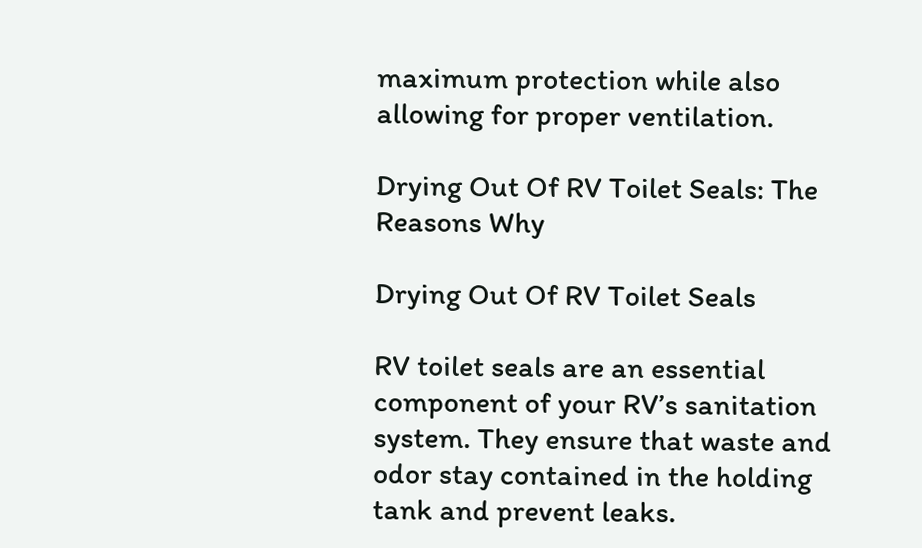maximum protection while also allowing for proper ventilation.

Drying Out Of RV Toilet Seals: The Reasons Why

Drying Out Of RV Toilet Seals

RV toilet seals are an essential component of your RV’s sanitation system. They ensure that waste and odor stay contained in the holding tank and prevent leaks.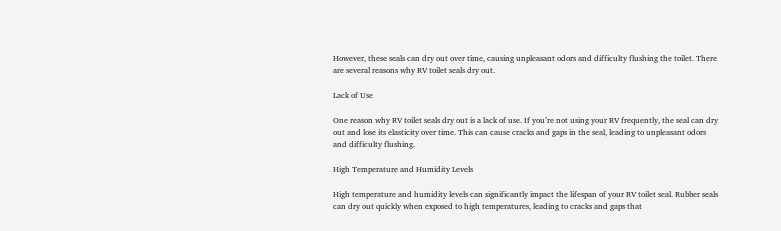However, these seals can dry out over time, causing unpleasant odors and difficulty flushing the toilet. There are several reasons why RV toilet seals dry out.

Lack of Use

One reason why RV toilet seals dry out is a lack of use. If you’re not using your RV frequently, the seal can dry out and lose its elasticity over time. This can cause cracks and gaps in the seal, leading to unpleasant odors and difficulty flushing.

High Temperature and Humidity Levels

High temperature and humidity levels can significantly impact the lifespan of your RV toilet seal. Rubber seals can dry out quickly when exposed to high temperatures, leading to cracks and gaps that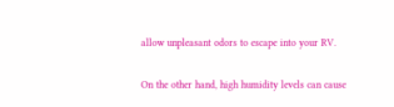allow unpleasant odors to escape into your RV.

On the other hand, high humidity levels can cause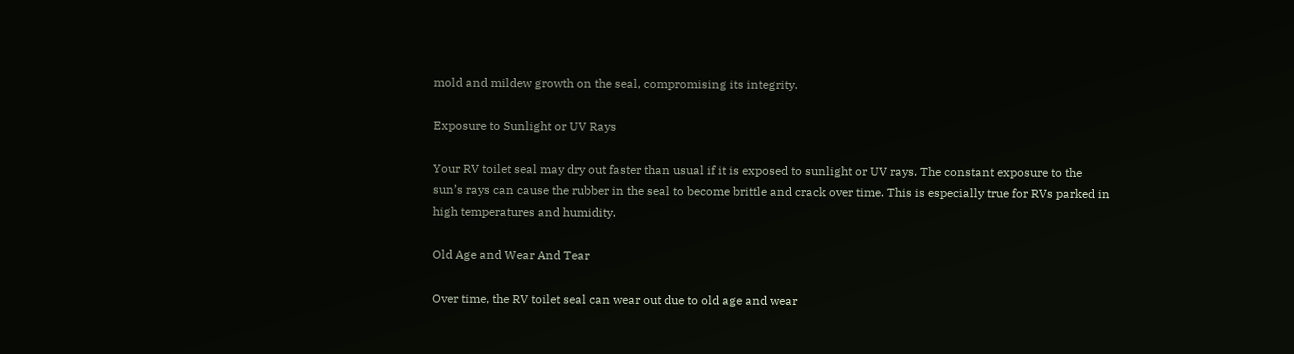mold and mildew growth on the seal, compromising its integrity.

Exposure to Sunlight or UV Rays

Your RV toilet seal may dry out faster than usual if it is exposed to sunlight or UV rays. The constant exposure to the sun’s rays can cause the rubber in the seal to become brittle and crack over time. This is especially true for RVs parked in high temperatures and humidity.

Old Age and Wear And Tear

Over time, the RV toilet seal can wear out due to old age and wear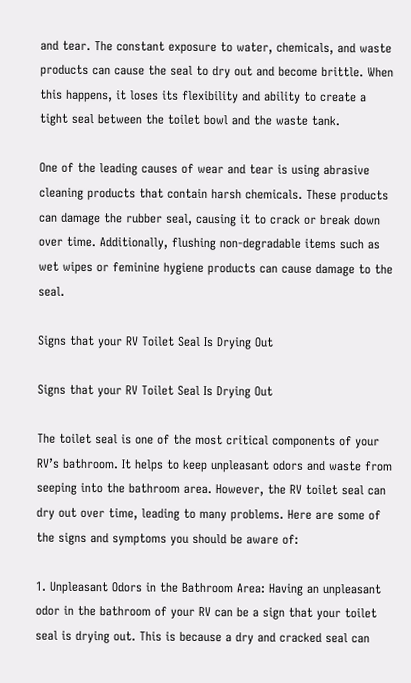and tear. The constant exposure to water, chemicals, and waste products can cause the seal to dry out and become brittle. When this happens, it loses its flexibility and ability to create a tight seal between the toilet bowl and the waste tank.

One of the leading causes of wear and tear is using abrasive cleaning products that contain harsh chemicals. These products can damage the rubber seal, causing it to crack or break down over time. Additionally, flushing non-degradable items such as wet wipes or feminine hygiene products can cause damage to the seal.

Signs that your RV Toilet Seal Is Drying Out

Signs that your RV Toilet Seal Is Drying Out

The toilet seal is one of the most critical components of your RV’s bathroom. It helps to keep unpleasant odors and waste from seeping into the bathroom area. However, the RV toilet seal can dry out over time, leading to many problems. Here are some of the signs and symptoms you should be aware of:

1. Unpleasant Odors in the Bathroom Area: Having an unpleasant odor in the bathroom of your RV can be a sign that your toilet seal is drying out. This is because a dry and cracked seal can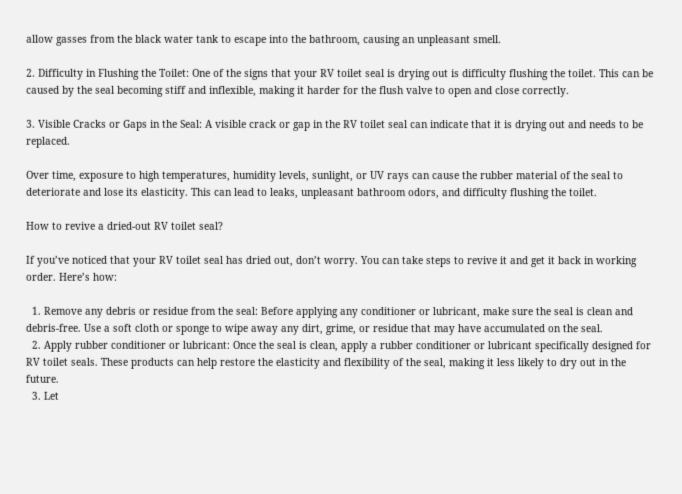allow gasses from the black water tank to escape into the bathroom, causing an unpleasant smell.

2. Difficulty in Flushing the Toilet: One of the signs that your RV toilet seal is drying out is difficulty flushing the toilet. This can be caused by the seal becoming stiff and inflexible, making it harder for the flush valve to open and close correctly.

3. Visible Cracks or Gaps in the Seal: A visible crack or gap in the RV toilet seal can indicate that it is drying out and needs to be replaced.

Over time, exposure to high temperatures, humidity levels, sunlight, or UV rays can cause the rubber material of the seal to deteriorate and lose its elasticity. This can lead to leaks, unpleasant bathroom odors, and difficulty flushing the toilet.

How to revive a dried-out RV toilet seal?

If you’ve noticed that your RV toilet seal has dried out, don’t worry. You can take steps to revive it and get it back in working order. Here’s how:

  1. Remove any debris or residue from the seal: Before applying any conditioner or lubricant, make sure the seal is clean and debris-free. Use a soft cloth or sponge to wipe away any dirt, grime, or residue that may have accumulated on the seal.
  2. Apply rubber conditioner or lubricant: Once the seal is clean, apply a rubber conditioner or lubricant specifically designed for RV toilet seals. These products can help restore the elasticity and flexibility of the seal, making it less likely to dry out in the future.
  3. Let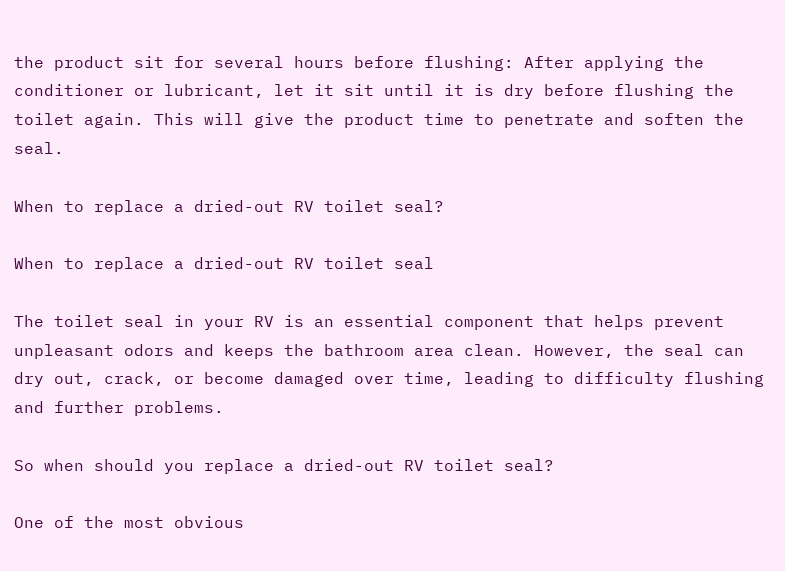the product sit for several hours before flushing: After applying the conditioner or lubricant, let it sit until it is dry before flushing the toilet again. This will give the product time to penetrate and soften the seal.

When to replace a dried-out RV toilet seal?

When to replace a dried-out RV toilet seal

The toilet seal in your RV is an essential component that helps prevent unpleasant odors and keeps the bathroom area clean. However, the seal can dry out, crack, or become damaged over time, leading to difficulty flushing and further problems.

So when should you replace a dried-out RV toilet seal?

One of the most obvious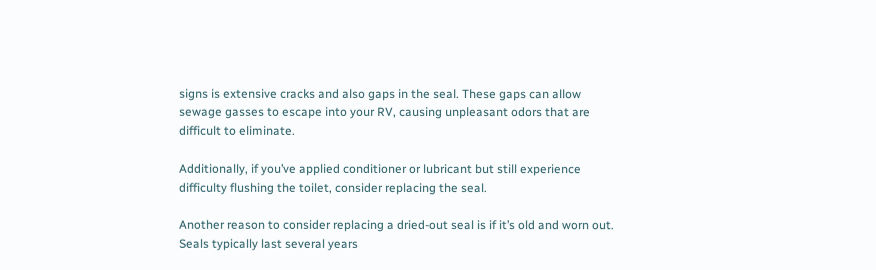signs is extensive cracks and also gaps in the seal. These gaps can allow sewage gasses to escape into your RV, causing unpleasant odors that are difficult to eliminate.

Additionally, if you’ve applied conditioner or lubricant but still experience difficulty flushing the toilet, consider replacing the seal.

Another reason to consider replacing a dried-out seal is if it’s old and worn out. Seals typically last several years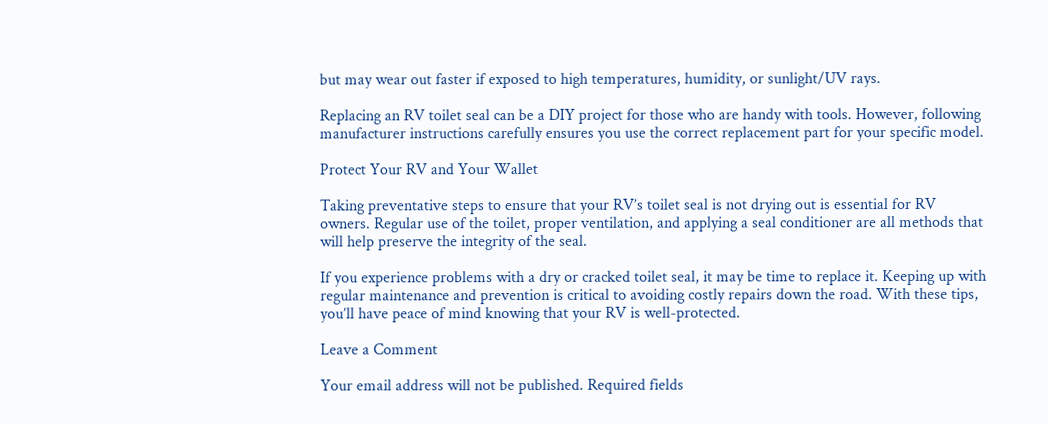but may wear out faster if exposed to high temperatures, humidity, or sunlight/UV rays.

Replacing an RV toilet seal can be a DIY project for those who are handy with tools. However, following manufacturer instructions carefully ensures you use the correct replacement part for your specific model.

Protect Your RV and Your Wallet

Taking preventative steps to ensure that your RV’s toilet seal is not drying out is essential for RV owners. Regular use of the toilet, proper ventilation, and applying a seal conditioner are all methods that will help preserve the integrity of the seal.

If you experience problems with a dry or cracked toilet seal, it may be time to replace it. Keeping up with regular maintenance and prevention is critical to avoiding costly repairs down the road. With these tips, you’ll have peace of mind knowing that your RV is well-protected.

Leave a Comment

Your email address will not be published. Required fields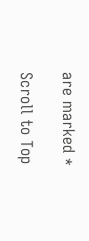are marked *

Scroll to Top